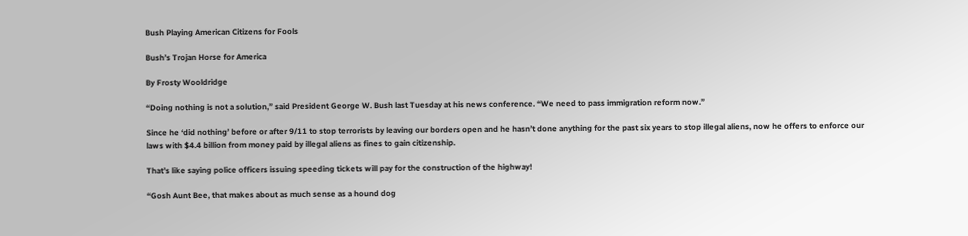Bush Playing American Citizens for Fools

Bush’s Trojan Horse for America

By Frosty Wooldridge

“Doing nothing is not a solution,” said President George W. Bush last Tuesday at his news conference. “We need to pass immigration reform now.”

Since he ‘did nothing’ before or after 9/11 to stop terrorists by leaving our borders open and he hasn’t done anything for the past six years to stop illegal aliens, now he offers to enforce our laws with $4.4 billion from money paid by illegal aliens as fines to gain citizenship.

That’s like saying police officers issuing speeding tickets will pay for the construction of the highway!

“Gosh Aunt Bee, that makes about as much sense as a hound dog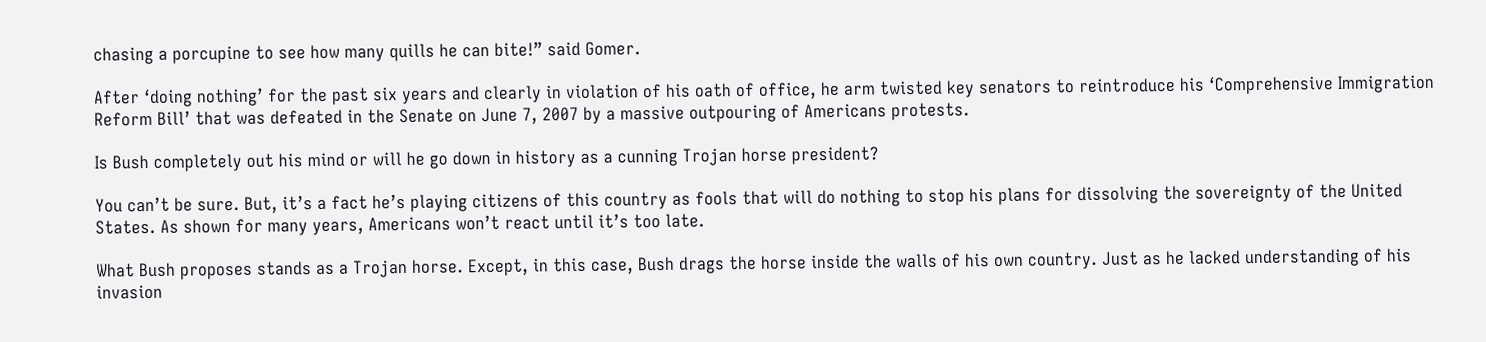chasing a porcupine to see how many quills he can bite!” said Gomer.

After ‘doing nothing’ for the past six years and clearly in violation of his oath of office, he arm twisted key senators to reintroduce his ‘Comprehensive Immigration Reform Bill’ that was defeated in the Senate on June 7, 2007 by a massive outpouring of Americans protests.

Is Bush completely out his mind or will he go down in history as a cunning Trojan horse president?

You can’t be sure. But, it’s a fact he’s playing citizens of this country as fools that will do nothing to stop his plans for dissolving the sovereignty of the United States. As shown for many years, Americans won’t react until it’s too late.

What Bush proposes stands as a Trojan horse. Except, in this case, Bush drags the horse inside the walls of his own country. Just as he lacked understanding of his invasion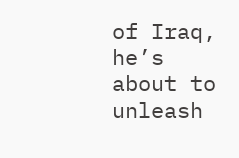of Iraq, he’s about to unleash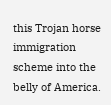this Trojan horse immigration scheme into the belly of America.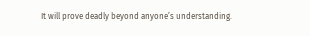It will prove deadly beyond anyone’s understanding.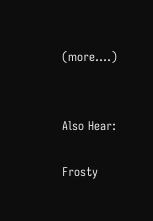(more….)


Also Hear:

Frosty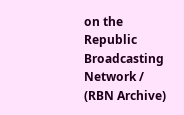on the Republic Broadcasting Network / (RBN Archive)